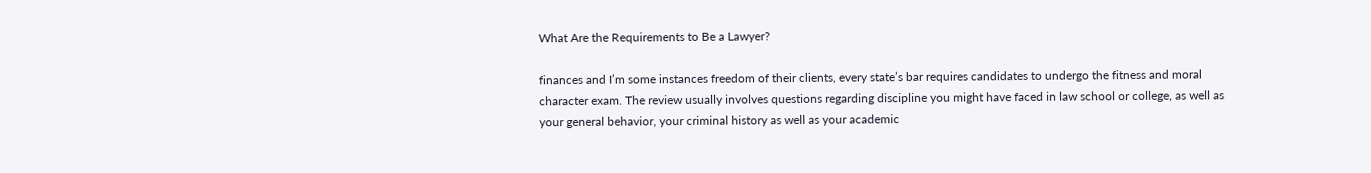What Are the Requirements to Be a Lawyer?

finances and I’m some instances freedom of their clients, every state’s bar requires candidates to undergo the fitness and moral character exam. The review usually involves questions regarding discipline you might have faced in law school or college, as well as your general behavior, your criminal history as well as your academic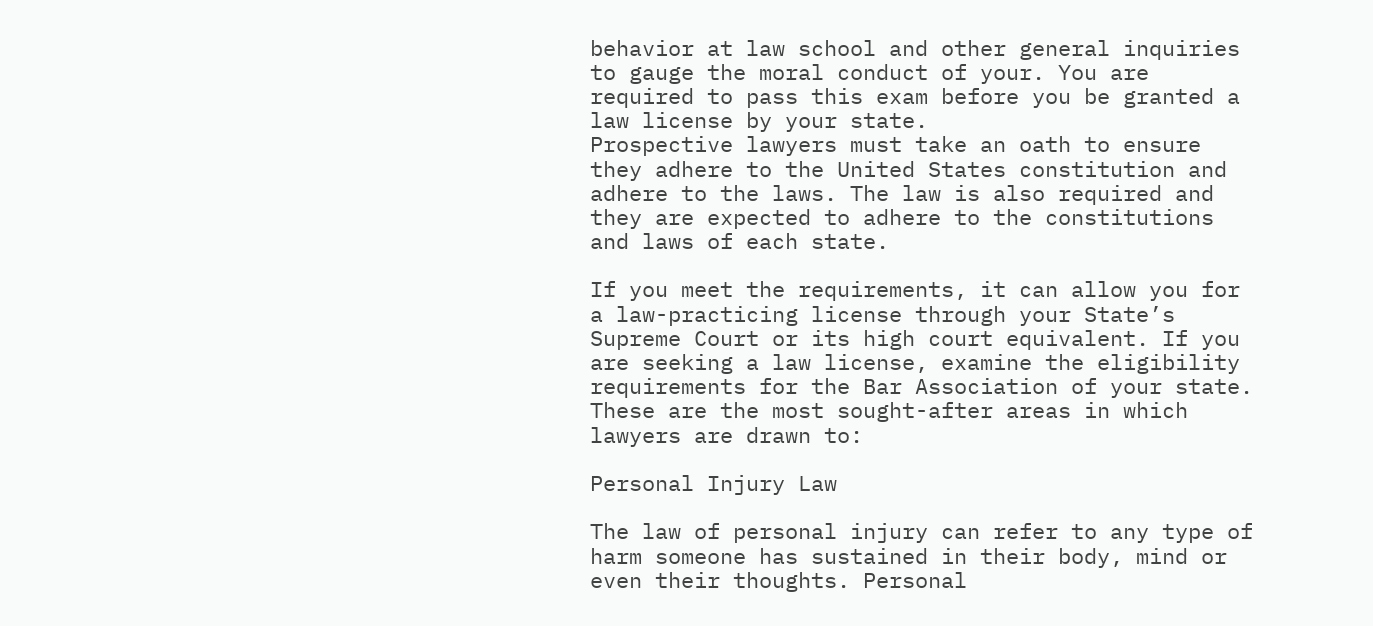behavior at law school and other general inquiries to gauge the moral conduct of your. You are required to pass this exam before you be granted a law license by your state.
Prospective lawyers must take an oath to ensure they adhere to the United States constitution and adhere to the laws. The law is also required and they are expected to adhere to the constitutions and laws of each state.

If you meet the requirements, it can allow you for a law-practicing license through your State’s Supreme Court or its high court equivalent. If you are seeking a law license, examine the eligibility requirements for the Bar Association of your state. These are the most sought-after areas in which lawyers are drawn to:

Personal Injury Law

The law of personal injury can refer to any type of harm someone has sustained in their body, mind or even their thoughts. Personal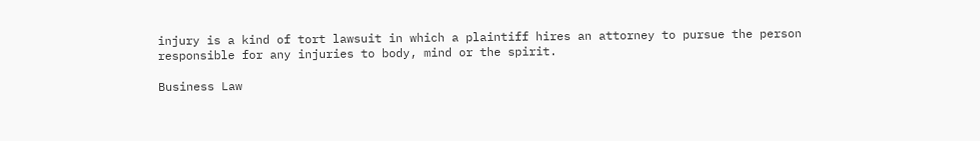injury is a kind of tort lawsuit in which a plaintiff hires an attorney to pursue the person responsible for any injuries to body, mind or the spirit.

Business Law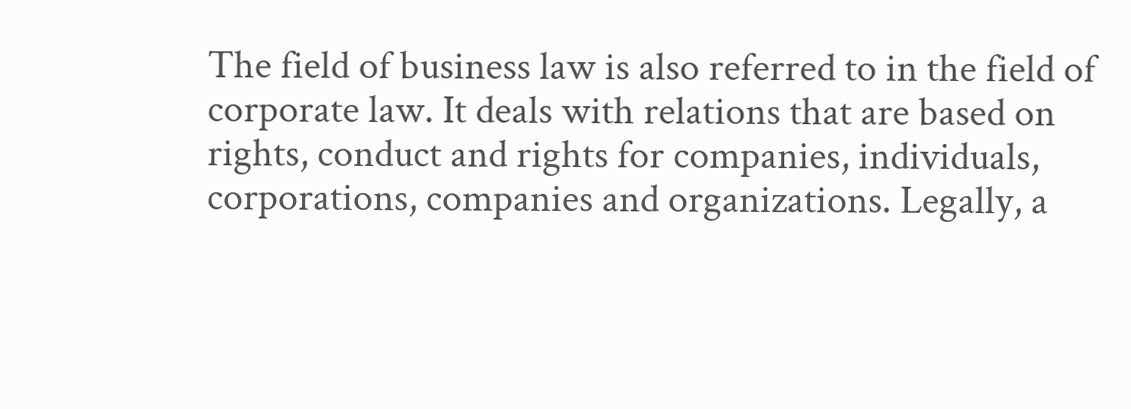The field of business law is also referred to in the field of corporate law. It deals with relations that are based on rights, conduct and rights for companies, individuals, corporations, companies and organizations. Legally, a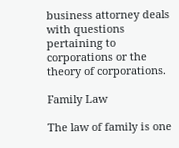business attorney deals with questions pertaining to corporations or the theory of corporations.

Family Law

The law of family is one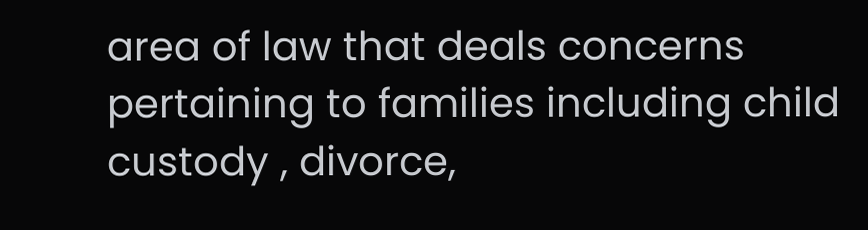area of law that deals concerns pertaining to families including child custody , divorce,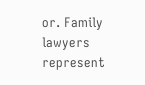or. Family lawyers represent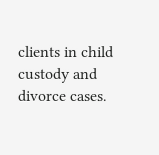clients in child custody and divorce cases.